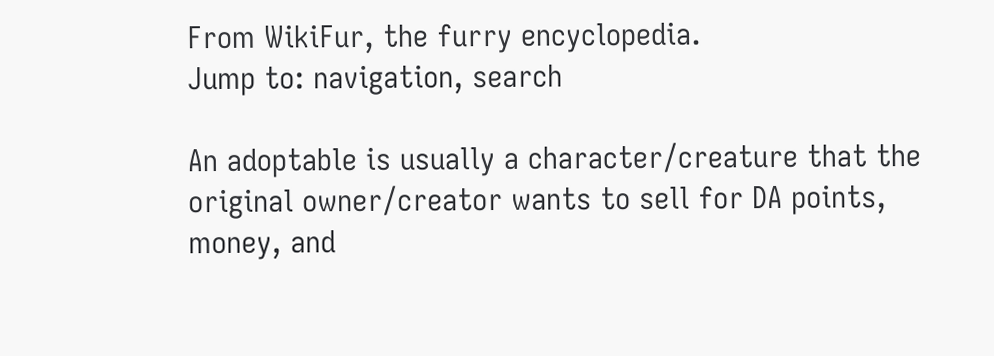From WikiFur, the furry encyclopedia.
Jump to: navigation, search

An adoptable is usually a character/creature that the original owner/creator wants to sell for DA points, money, and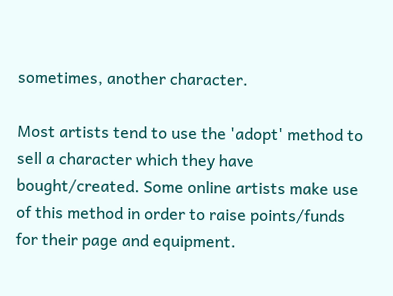sometimes, another character.

Most artists tend to use the 'adopt' method to sell a character which they have bought/created. Some online artists make use of this method in order to raise points/funds for their page and equipment.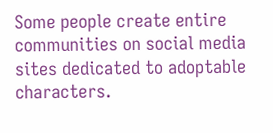Some people create entire communities on social media sites dedicated to adoptable characters.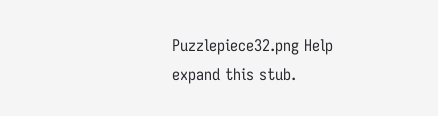Puzzlepiece32.png Help expand this stub.